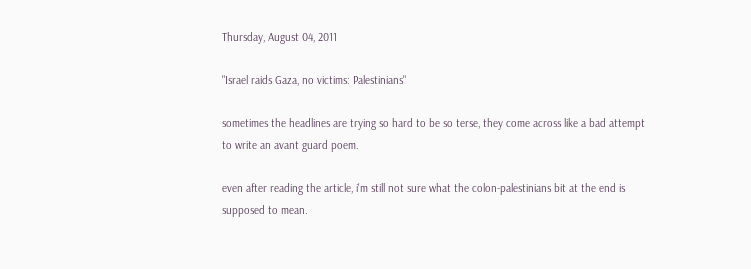Thursday, August 04, 2011

"Israel raids Gaza, no victims: Palestinians"

sometimes the headlines are trying so hard to be so terse, they come across like a bad attempt to write an avant guard poem.

even after reading the article, i'm still not sure what the colon-palestinians bit at the end is supposed to mean.